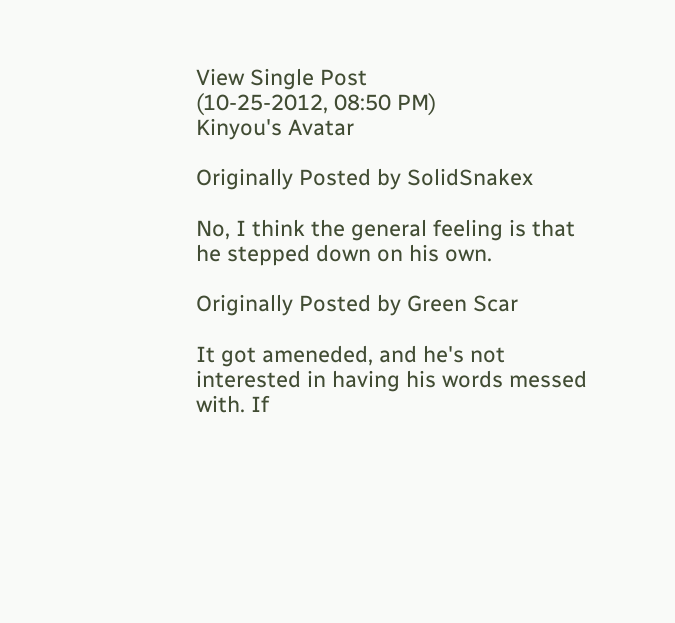View Single Post
(10-25-2012, 08:50 PM)
Kinyou's Avatar

Originally Posted by SolidSnakex

No, I think the general feeling is that he stepped down on his own.

Originally Posted by Green Scar

It got ameneded, and he's not interested in having his words messed with. If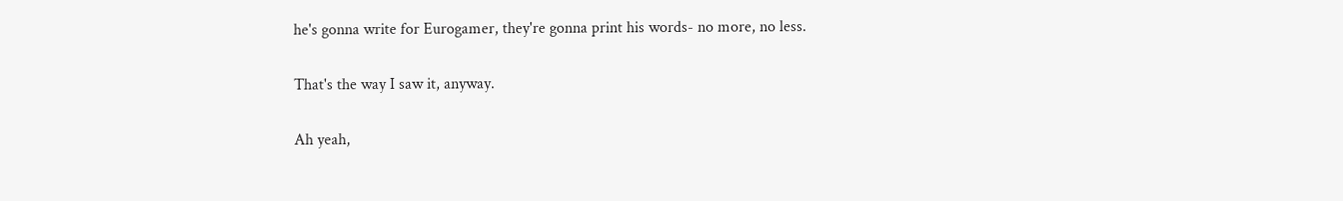he's gonna write for Eurogamer, they're gonna print his words- no more, no less.

That's the way I saw it, anyway.

Ah yeah,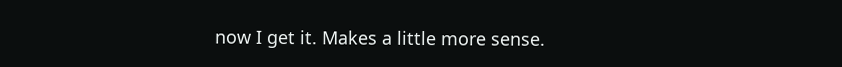now I get it. Makes a little more sense.